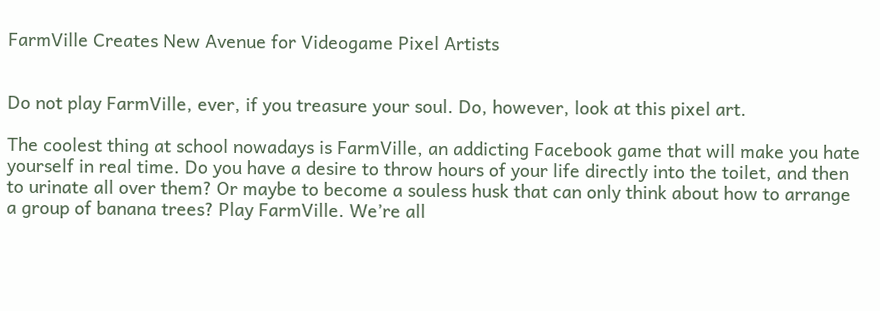FarmVille Creates New Avenue for Videogame Pixel Artists


Do not play FarmVille, ever, if you treasure your soul. Do, however, look at this pixel art.

The coolest thing at school nowadays is FarmVille, an addicting Facebook game that will make you hate yourself in real time. Do you have a desire to throw hours of your life directly into the toilet, and then to urinate all over them? Or maybe to become a souless husk that can only think about how to arrange a group of banana trees? Play FarmVille. We’re all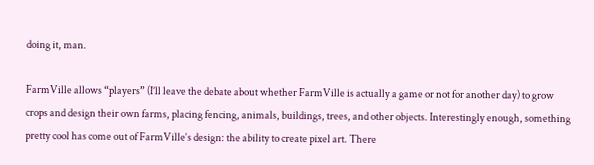doing it, man.

FarmVille allows “players” (I’ll leave the debate about whether FarmVille is actually a game or not for another day) to grow crops and design their own farms, placing fencing, animals, buildings, trees, and other objects. Interestingly enough, something pretty cool has come out of FarmVille‘s design: the ability to create pixel art. There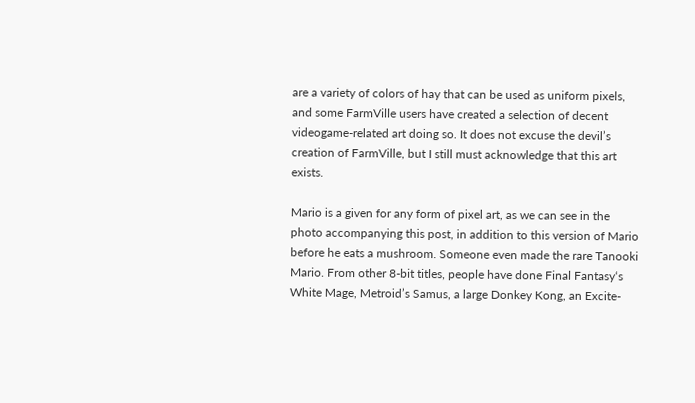are a variety of colors of hay that can be used as uniform pixels, and some FarmVille users have created a selection of decent videogame-related art doing so. It does not excuse the devil’s creation of FarmVille, but I still must acknowledge that this art exists.

Mario is a given for any form of pixel art, as we can see in the photo accompanying this post, in addition to this version of Mario before he eats a mushroom. Someone even made the rare Tanooki Mario. From other 8-bit titles, people have done Final Fantasy‘s White Mage, Metroid’s Samus, a large Donkey Kong, an Excite-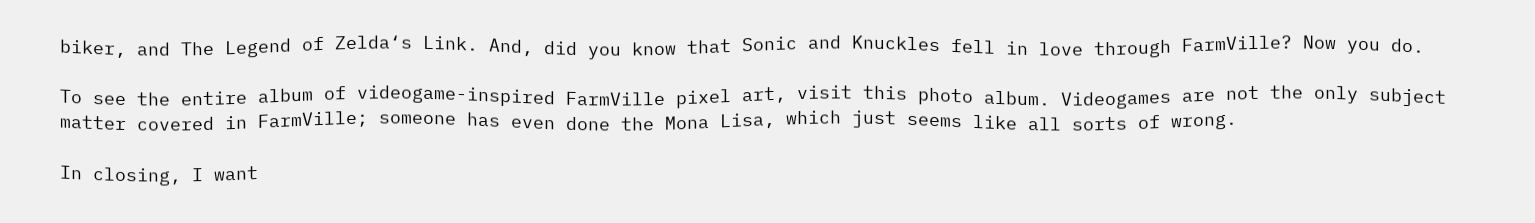biker, and The Legend of Zelda‘s Link. And, did you know that Sonic and Knuckles fell in love through FarmVille? Now you do.

To see the entire album of videogame-inspired FarmVille pixel art, visit this photo album. Videogames are not the only subject matter covered in FarmVille; someone has even done the Mona Lisa, which just seems like all sorts of wrong.

In closing, I want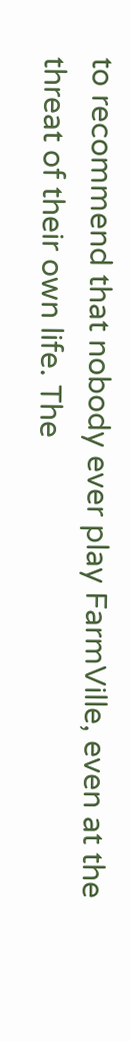to recommend that nobody ever play FarmVille, even at the threat of their own life. The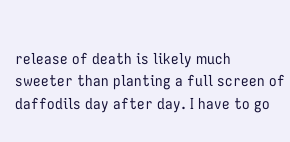release of death is likely much sweeter than planting a full screen of daffodils day after day. I have to go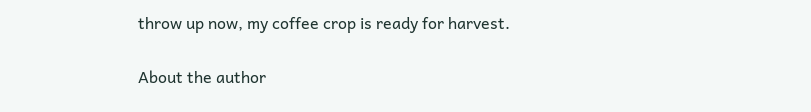throw up now, my coffee crop is ready for harvest.

About the author